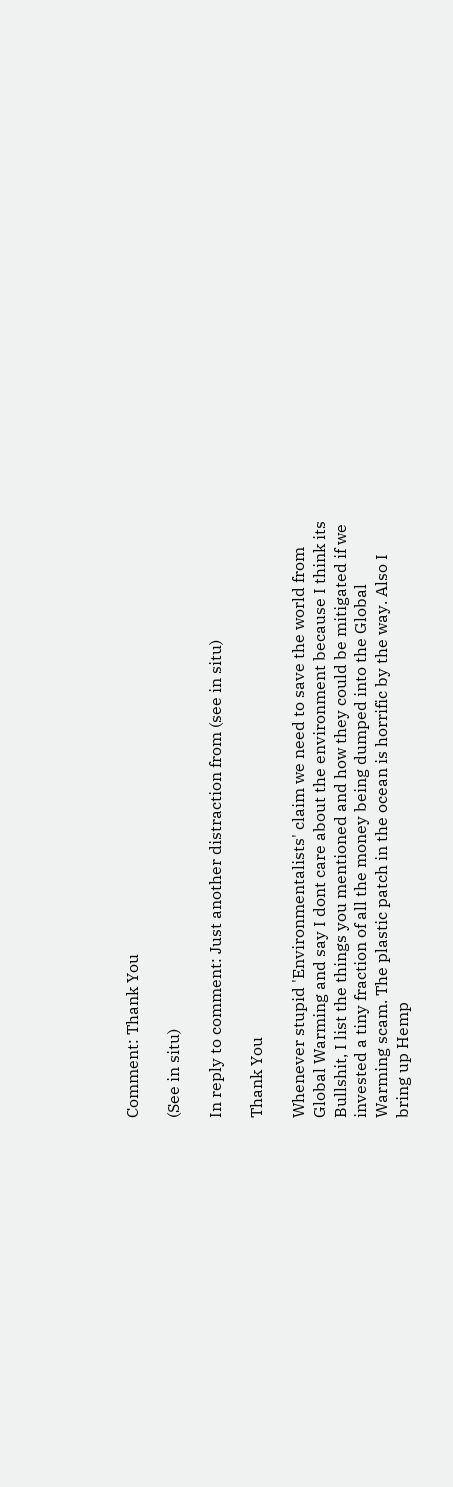Comment: Thank You

(See in situ)

In reply to comment: Just another distraction from (see in situ)

Thank You

Whenever stupid 'Environmentalists' claim we need to save the world from Global Warming and say I dont care about the environment because I think its Bullshit, I list the things you mentioned and how they could be mitigated if we invested a tiny fraction of all the money being dumped into the Global Warming scam. The plastic patch in the ocean is horrific by the way. Also I bring up Hemp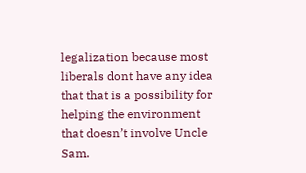legalization because most liberals dont have any idea that that is a possibility for helping the environment that doesn’t involve Uncle Sam.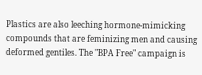Plastics are also leeching hormone-mimicking compounds that are feminizing men and causing deformed gentiles. The "BPA Free" campaign is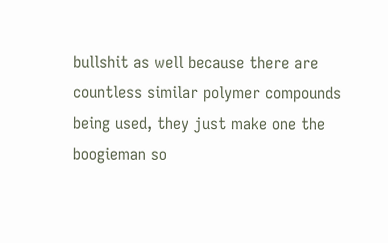bullshit as well because there are countless similar polymer compounds being used, they just make one the boogieman so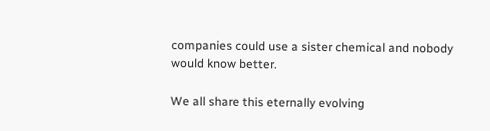companies could use a sister chemical and nobody would know better.

We all share this eternally evolving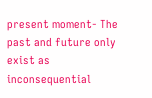present moment- The past and future only exist as inconsequential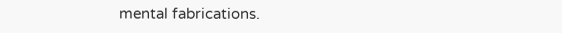mental fabrications.